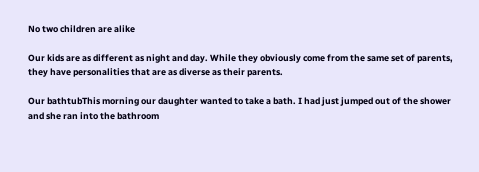No two children are alike

Our kids are as different as night and day. While they obviously come from the same set of parents, they have personalities that are as diverse as their parents.

Our bathtubThis morning our daughter wanted to take a bath. I had just jumped out of the shower and she ran into the bathroom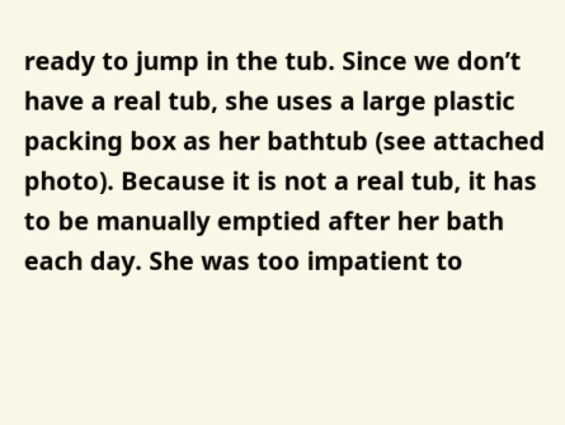ready to jump in the tub. Since we don’t have a real tub, she uses a large plastic packing box as her bathtub (see attached photo). Because it is not a real tub, it has to be manually emptied after her bath each day. She was too impatient to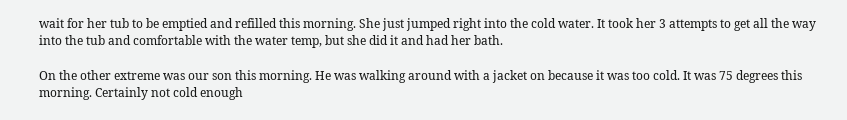wait for her tub to be emptied and refilled this morning. She just jumped right into the cold water. It took her 3 attempts to get all the way into the tub and comfortable with the water temp, but she did it and had her bath.

On the other extreme was our son this morning. He was walking around with a jacket on because it was too cold. It was 75 degrees this morning. Certainly not cold enough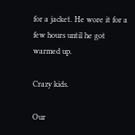for a jacket. He wore it for a few hours until he got warmed up.

Crazy kids.

Our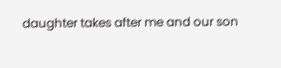daughter takes after me and our son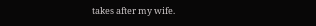takes after my wife.